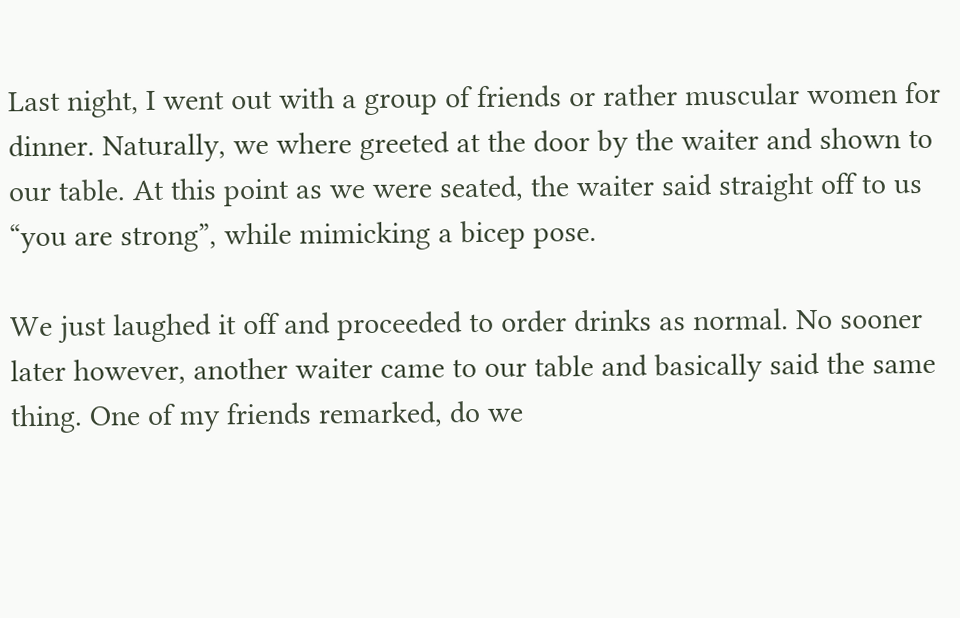Last night, I went out with a group of friends or rather muscular women for dinner. Naturally, we where greeted at the door by the waiter and shown to our table. At this point as we were seated, the waiter said straight off to us “you are strong”, while mimicking a bicep pose.

We just laughed it off and proceeded to order drinks as normal. No sooner later however, another waiter came to our table and basically said the same thing. One of my friends remarked, do we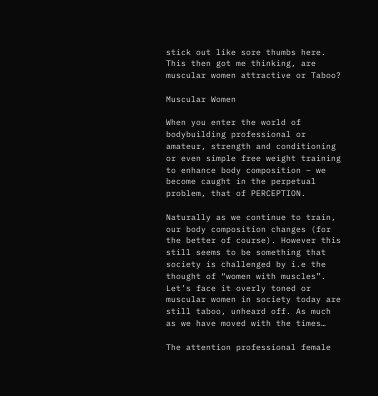stick out like sore thumbs here. This then got me thinking, are muscular women attractive or Taboo?

Muscular Women

When you enter the world of bodybuilding professional or amateur, strength and conditioning or even simple free weight training to enhance body composition – we become caught in the perpetual problem, that of PERCEPTION.

Naturally as we continue to train, our body composition changes (for the better of course). However this still seems to be something that society is challenged by i.e the thought of “women with muscles”. Let’s face it overly toned or muscular women in society today are still taboo, unheard off. As much as we have moved with the times…

The attention professional female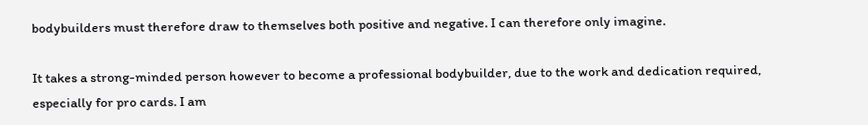bodybuilders must therefore draw to themselves both positive and negative. I can therefore only imagine.

It takes a strong-minded person however to become a professional bodybuilder, due to the work and dedication required, especially for pro cards. I am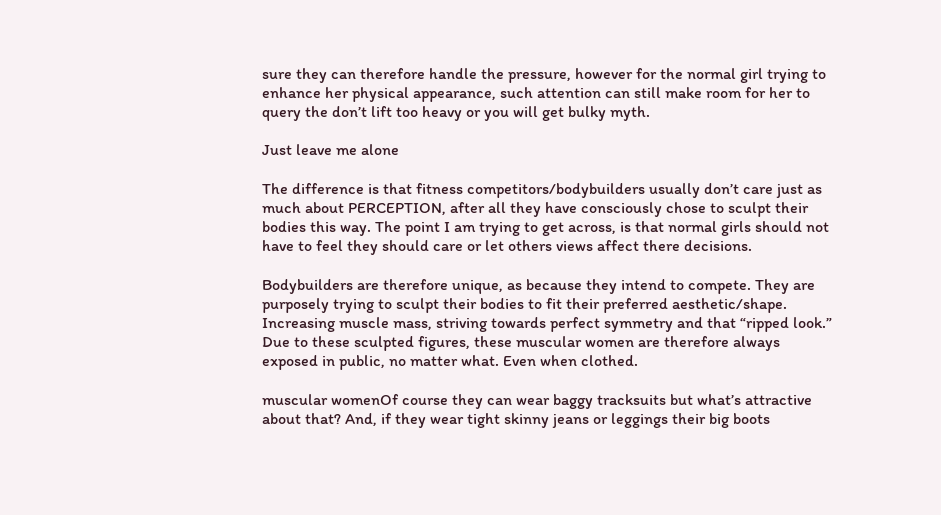sure they can therefore handle the pressure, however for the normal girl trying to enhance her physical appearance, such attention can still make room for her to query the don’t lift too heavy or you will get bulky myth.

Just leave me alone

The difference is that fitness competitors/bodybuilders usually don’t care just as much about PERCEPTION, after all they have consciously chose to sculpt their bodies this way. The point I am trying to get across, is that normal girls should not have to feel they should care or let others views affect there decisions.

Bodybuilders are therefore unique, as because they intend to compete. They are purposely trying to sculpt their bodies to fit their preferred aesthetic/shape. Increasing muscle mass, striving towards perfect symmetry and that “ripped look.” Due to these sculpted figures, these muscular women are therefore always exposed in public, no matter what. Even when clothed.

muscular womenOf course they can wear baggy tracksuits but what’s attractive about that? And, if they wear tight skinny jeans or leggings their big boots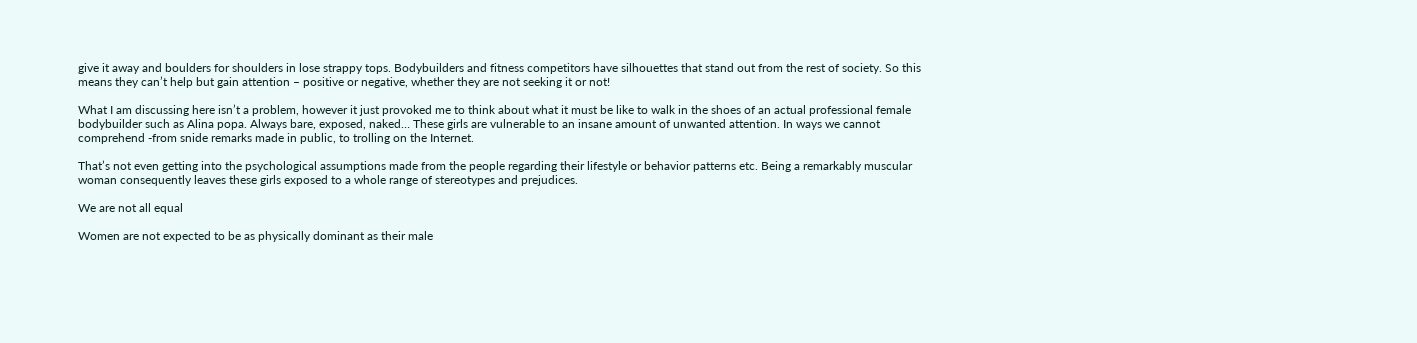give it away and boulders for shoulders in lose strappy tops. Bodybuilders and fitness competitors have silhouettes that stand out from the rest of society. So this means they can’t help but gain attention – positive or negative, whether they are not seeking it or not!

What I am discussing here isn’t a problem, however it just provoked me to think about what it must be like to walk in the shoes of an actual professional female bodybuilder such as Alina popa. Always bare, exposed, naked… These girls are vulnerable to an insane amount of unwanted attention. In ways we cannot comprehend -from snide remarks made in public, to trolling on the Internet.

That’s not even getting into the psychological assumptions made from the people regarding their lifestyle or behavior patterns etc. Being a remarkably muscular woman consequently leaves these girls exposed to a whole range of stereotypes and prejudices.

We are not all equal

Women are not expected to be as physically dominant as their male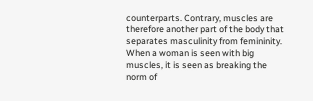counterparts. Contrary, muscles are therefore another part of the body that separates masculinity from femininity. When a woman is seen with big muscles, it is seen as breaking the norm of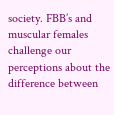society. FBB’s and muscular females challenge our perceptions about the difference between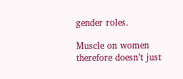gender roles.

Muscle on women therefore doesn’t just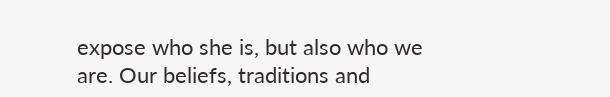expose who she is, but also who we are. Our beliefs, traditions and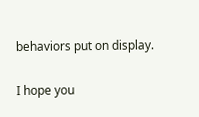behaviors put on display.

I hope you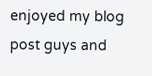enjoyed my blog post guys and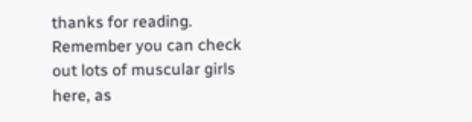thanks for reading. Remember you can check out lots of muscular girls here, as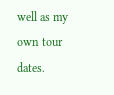well as my own tour dates.